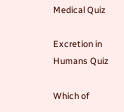Medical Quiz

Excretion in Humans Quiz

Which of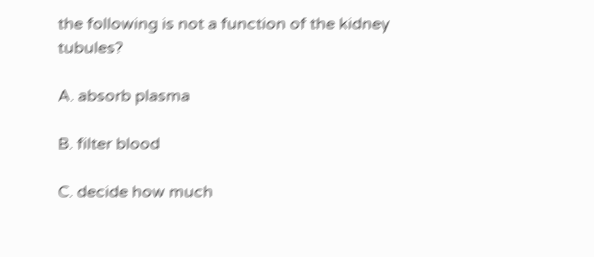the following is not a function of the kidney tubules?

A. absorb plasma

B. filter blood

C. decide how much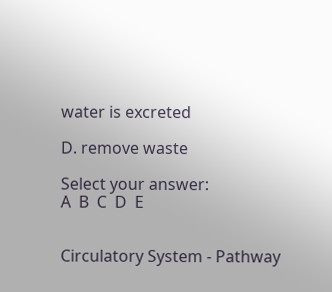water is excreted

D. remove waste

Select your answer:
A  B  C  D  E


Circulatory System - Pathway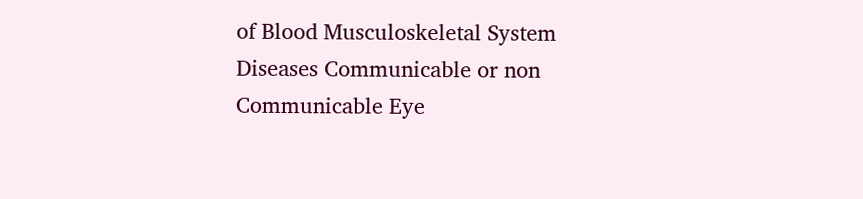of Blood Musculoskeletal System Diseases Communicable or non Communicable Eye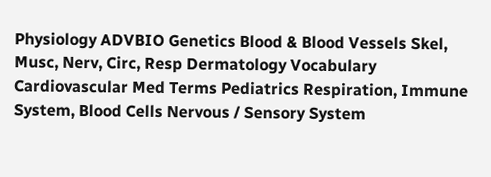Physiology ADVBIO Genetics Blood & Blood Vessels Skel, Musc, Nerv, Circ, Resp Dermatology Vocabulary Cardiovascular Med Terms Pediatrics Respiration, Immune System, Blood Cells Nervous / Sensory System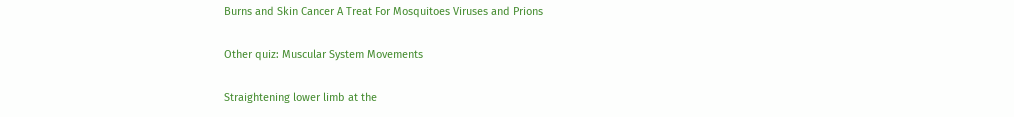Burns and Skin Cancer A Treat For Mosquitoes Viruses and Prions

Other quiz: Muscular System Movements

Straightening lower limb at the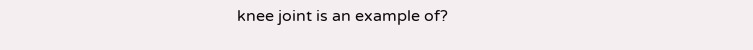knee joint is an example of?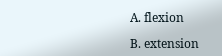A. flexion

B. extension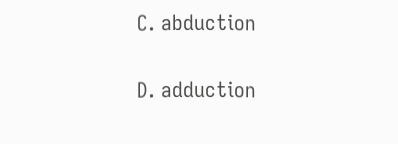C. abduction

D. adduction